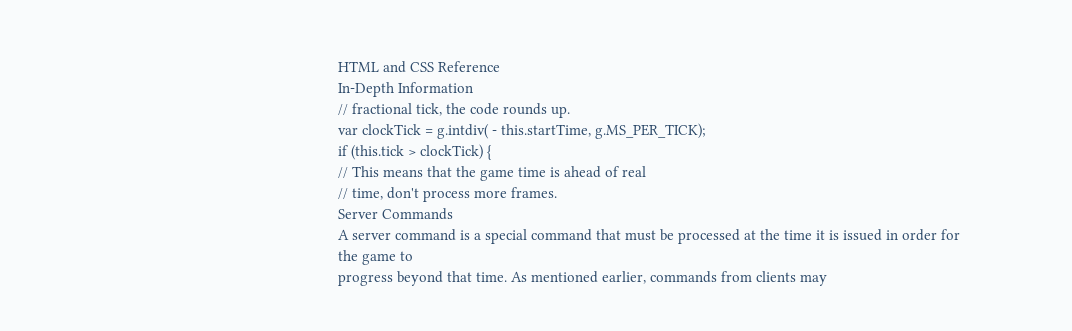HTML and CSS Reference
In-Depth Information
// fractional tick, the code rounds up.
var clockTick = g.intdiv( - this.startTime, g.MS_PER_TICK);
if (this.tick > clockTick) {
// This means that the game time is ahead of real
// time, don't process more frames.
Server Commands
A server command is a special command that must be processed at the time it is issued in order for the game to
progress beyond that time. As mentioned earlier, commands from clients may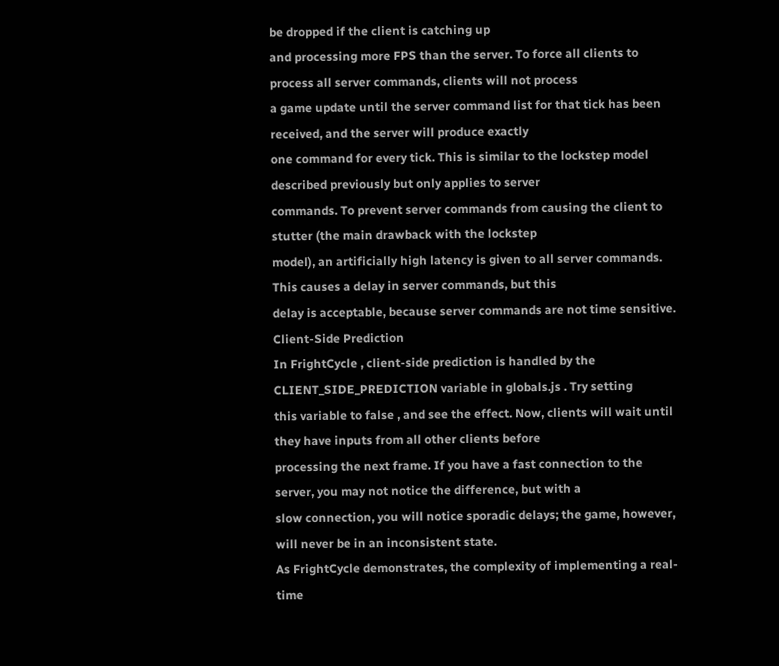be dropped if the client is catching up
and processing more FPS than the server. To force all clients to process all server commands, clients will not process
a game update until the server command list for that tick has been received, and the server will produce exactly
one command for every tick. This is similar to the lockstep model described previously but only applies to server
commands. To prevent server commands from causing the client to stutter (the main drawback with the lockstep
model), an artificially high latency is given to all server commands. This causes a delay in server commands, but this
delay is acceptable, because server commands are not time sensitive.
Client-Side Prediction
In FrightCycle , client-side prediction is handled by the CLIENT_SIDE_PREDICTION variable in globals.js . Try setting
this variable to false , and see the effect. Now, clients will wait until they have inputs from all other clients before
processing the next frame. If you have a fast connection to the server, you may not notice the difference, but with a
slow connection, you will notice sporadic delays; the game, however, will never be in an inconsistent state.
As FrightCycle demonstrates, the complexity of implementing a real-time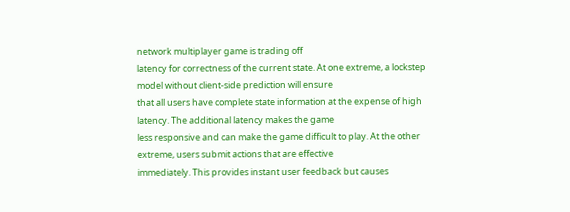network multiplayer game is trading off
latency for correctness of the current state. At one extreme, a lockstep model without client-side prediction will ensure
that all users have complete state information at the expense of high latency. The additional latency makes the game
less responsive and can make the game difficult to play. At the other extreme, users submit actions that are effective
immediately. This provides instant user feedback but causes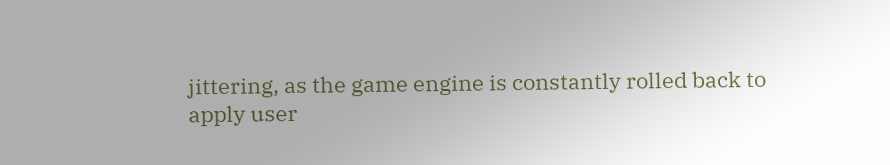jittering, as the game engine is constantly rolled back to
apply user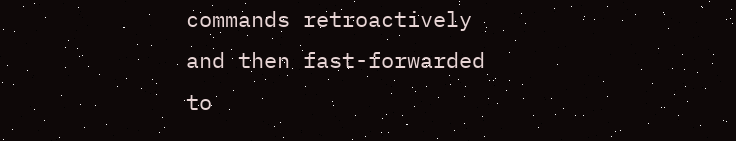commands retroactively and then fast-forwarded to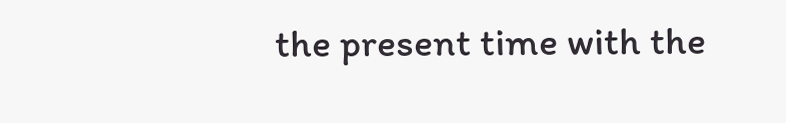the present time with the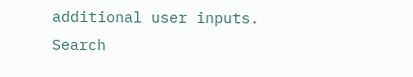additional user inputs.
Search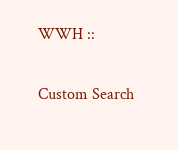WWH ::

Custom Search